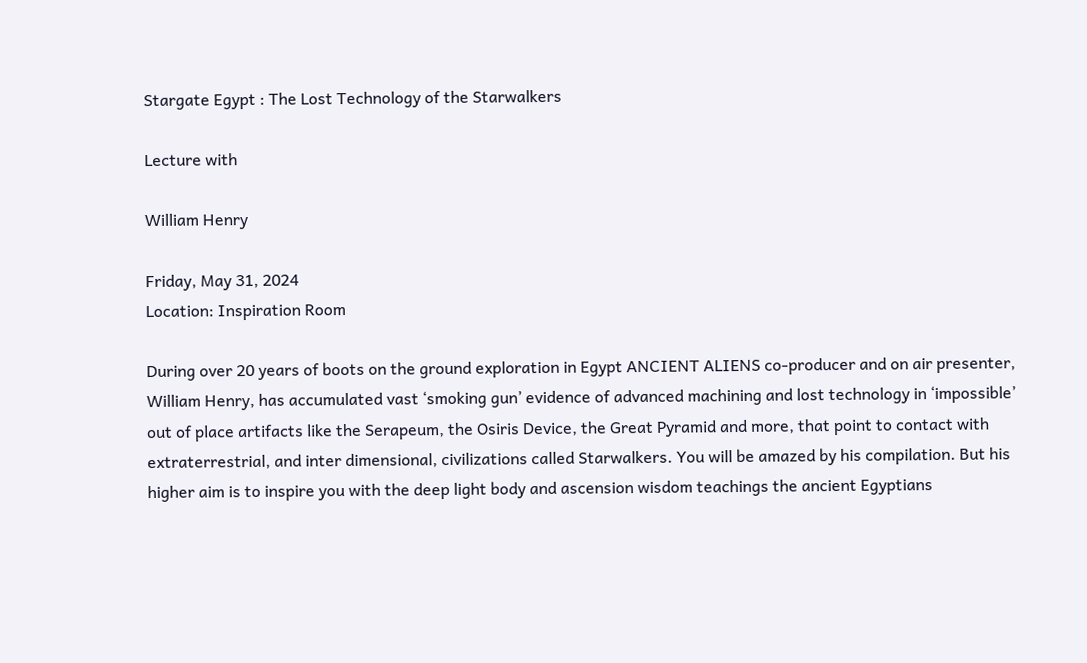Stargate Egypt : The Lost Technology of the Starwalkers

Lecture with

William Henry

Friday, May 31, 2024
Location: Inspiration Room

During over 20 years of boots on the ground exploration in Egypt ANCIENT ALIENS co-producer and on air presenter, William Henry, has accumulated vast ‘smoking gun’ evidence of advanced machining and lost technology in ‘impossible’ out of place artifacts like the Serapeum, the Osiris Device, the Great Pyramid and more, that point to contact with extraterrestrial, and inter dimensional, civilizations called Starwalkers. You will be amazed by his compilation. But his higher aim is to inspire you with the deep light body and ascension wisdom teachings the ancient Egyptians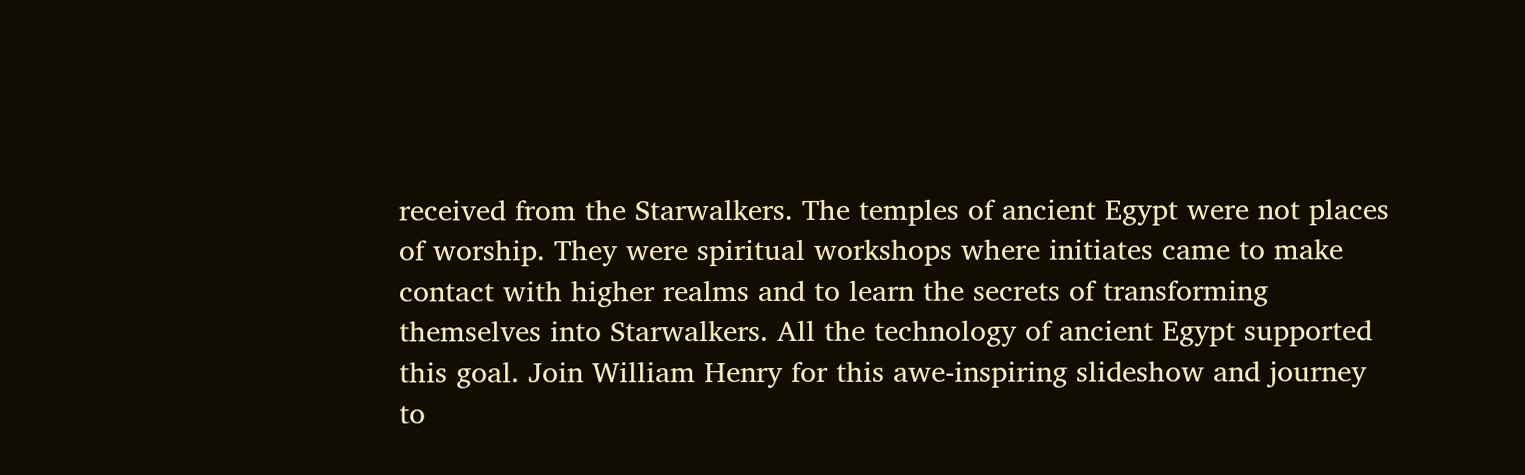received from the Starwalkers. The temples of ancient Egypt were not places of worship. They were spiritual workshops where initiates came to make contact with higher realms and to learn the secrets of transforming themselves into Starwalkers. All the technology of ancient Egypt supported this goal. Join William Henry for this awe-inspiring slideshow and journey to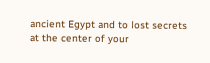ancient Egypt and to lost secrets at the center of your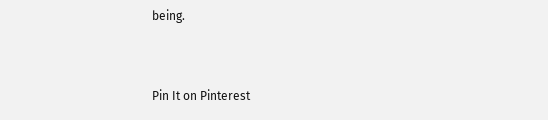being.


Pin It on Pinterest